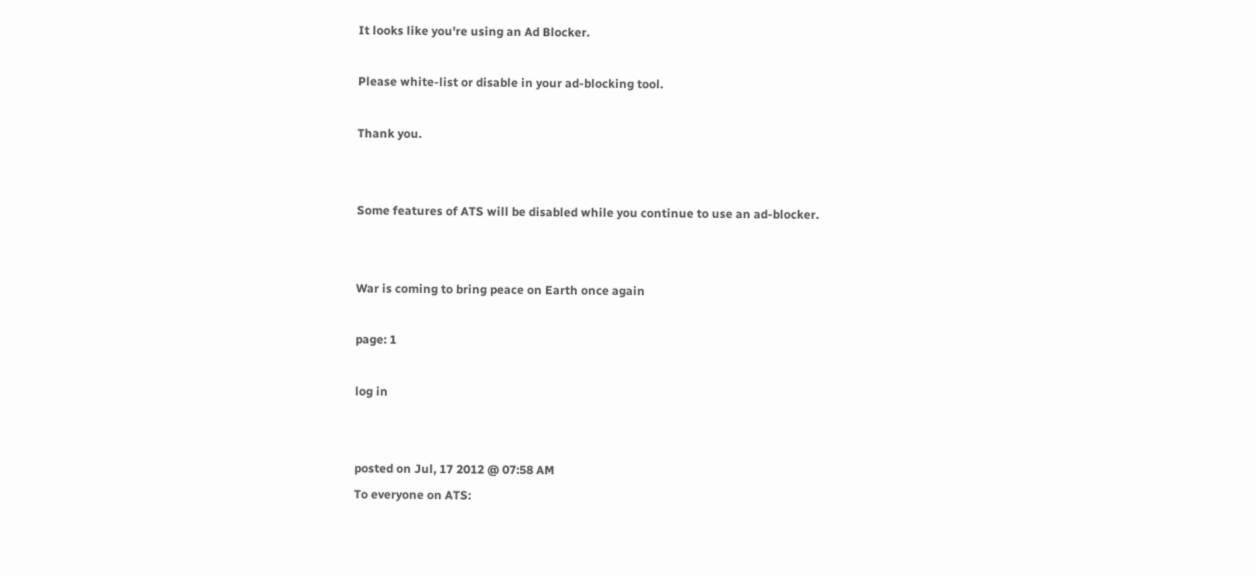It looks like you're using an Ad Blocker.

Please white-list or disable in your ad-blocking tool.

Thank you.


Some features of ATS will be disabled while you continue to use an ad-blocker.


War is coming to bring peace on Earth once again

page: 1

log in


posted on Jul, 17 2012 @ 07:58 AM
To everyone on ATS: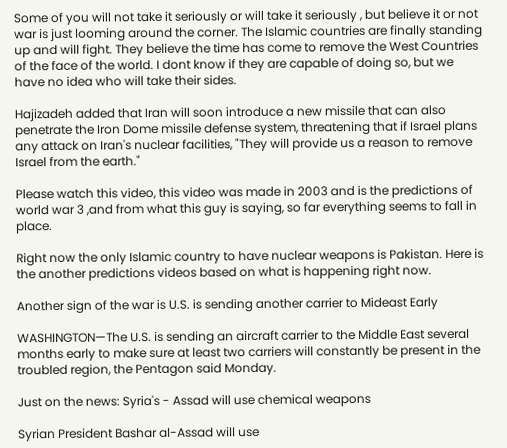Some of you will not take it seriously or will take it seriously , but believe it or not war is just looming around the corner. The Islamic countries are finally standing up and will fight. They believe the time has come to remove the West Countries of the face of the world. I dont know if they are capable of doing so, but we have no idea who will take their sides.

Hajizadeh added that Iran will soon introduce a new missile that can also penetrate the Iron Dome missile defense system, threatening that if Israel plans any attack on Iran's nuclear facilities, "They will provide us a reason to remove Israel from the earth."

Please watch this video, this video was made in 2003 and is the predictions of world war 3 ,and from what this guy is saying, so far everything seems to fall in place.

Right now the only Islamic country to have nuclear weapons is Pakistan. Here is the another predictions videos based on what is happening right now.

Another sign of the war is U.S. is sending another carrier to Mideast Early

WASHINGTON—The U.S. is sending an aircraft carrier to the Middle East several months early to make sure at least two carriers will constantly be present in the troubled region, the Pentagon said Monday.

Just on the news: Syria's - Assad will use chemical weapons

Syrian President Bashar al-Assad will use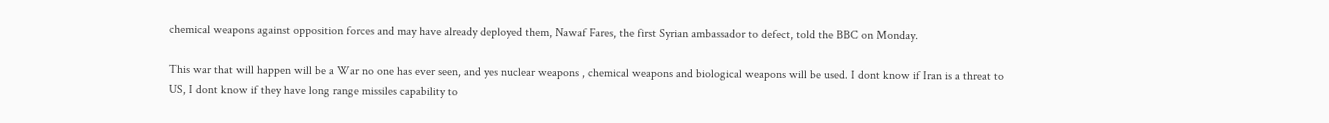chemical weapons against opposition forces and may have already deployed them, Nawaf Fares, the first Syrian ambassador to defect, told the BBC on Monday.

This war that will happen will be a War no one has ever seen, and yes nuclear weapons , chemical weapons and biological weapons will be used. I dont know if Iran is a threat to US, I dont know if they have long range missiles capability to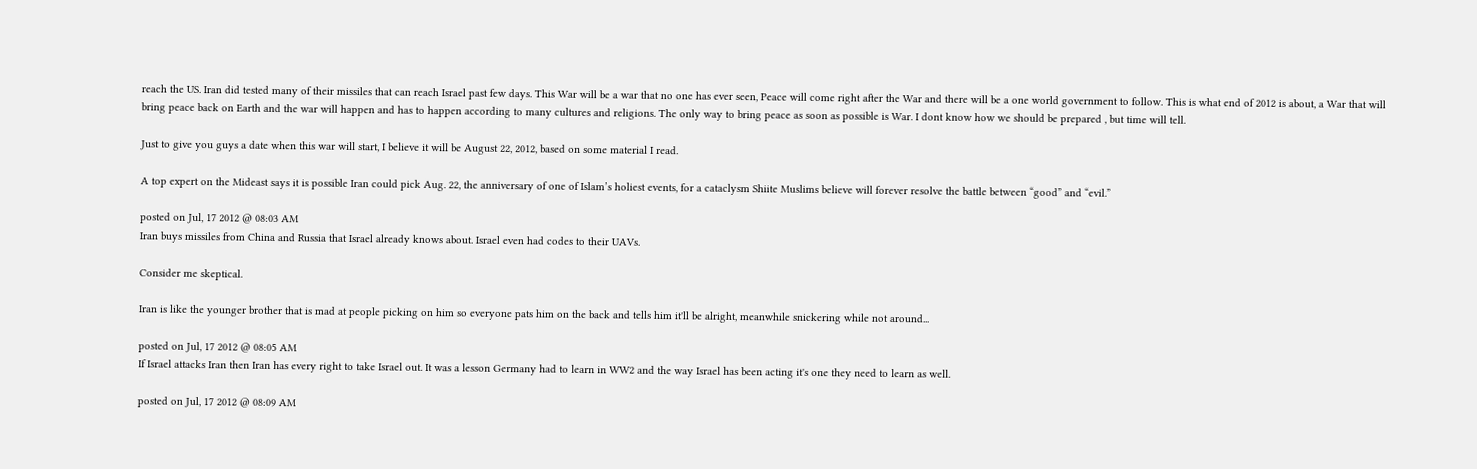reach the US. Iran did tested many of their missiles that can reach Israel past few days. This War will be a war that no one has ever seen, Peace will come right after the War and there will be a one world government to follow. This is what end of 2012 is about, a War that will bring peace back on Earth and the war will happen and has to happen according to many cultures and religions. The only way to bring peace as soon as possible is War. I dont know how we should be prepared , but time will tell.

Just to give you guys a date when this war will start, I believe it will be August 22, 2012, based on some material I read.

A top expert on the Mideast says it is possible Iran could pick Aug. 22, the anniversary of one of Islam’s holiest events, for a cataclysm Shiite Muslims believe will forever resolve the battle between “good” and “evil.”

posted on Jul, 17 2012 @ 08:03 AM
Iran buys missiles from China and Russia that Israel already knows about. Israel even had codes to their UAVs.

Consider me skeptical.

Iran is like the younger brother that is mad at people picking on him so everyone pats him on the back and tells him it'll be alright, meanwhile snickering while not around...

posted on Jul, 17 2012 @ 08:05 AM
If Israel attacks Iran then Iran has every right to take Israel out. It was a lesson Germany had to learn in WW2 and the way Israel has been acting it's one they need to learn as well.

posted on Jul, 17 2012 @ 08:09 AM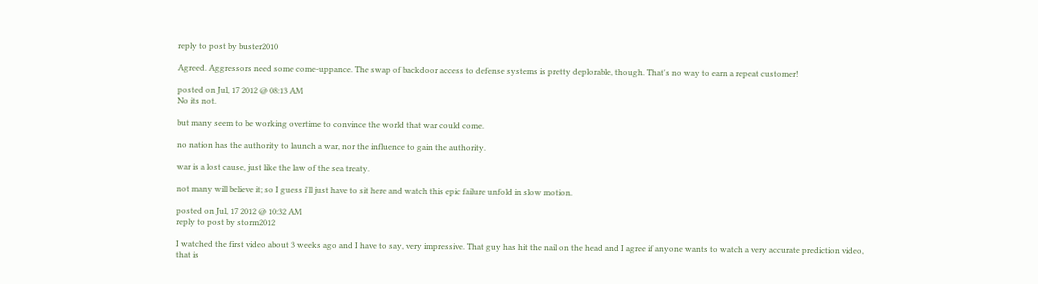reply to post by buster2010

Agreed. Aggressors need some come-uppance. The swap of backdoor access to defense systems is pretty deplorable, though. That's no way to earn a repeat customer!

posted on Jul, 17 2012 @ 08:13 AM
No its not.

but many seem to be working overtime to convince the world that war could come.

no nation has the authority to launch a war, nor the influence to gain the authority.

war is a lost cause, just like the law of the sea treaty.

not many will believe it; so I guess i'll just have to sit here and watch this epic failure unfold in slow motion.

posted on Jul, 17 2012 @ 10:32 AM
reply to post by storm2012

I watched the first video about 3 weeks ago and I have to say, very impressive. That guy has hit the nail on the head and I agree if anyone wants to watch a very accurate prediction video, that is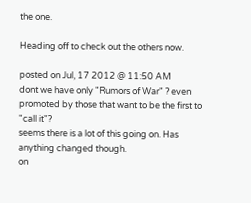the one.

Heading off to check out the others now.

posted on Jul, 17 2012 @ 11:50 AM
dont we have only "Rumors of War" ? even promoted by those that want to be the first to "call it"?
seems there is a lot of this going on. Has anything changed though.
on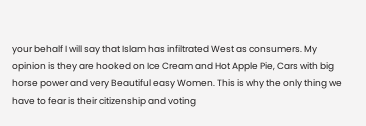your behalf I will say that Islam has infiltrated West as consumers. My opinion is they are hooked on Ice Cream and Hot Apple Pie, Cars with big horse power and very Beautiful easy Women. This is why the only thing we have to fear is their citizenship and voting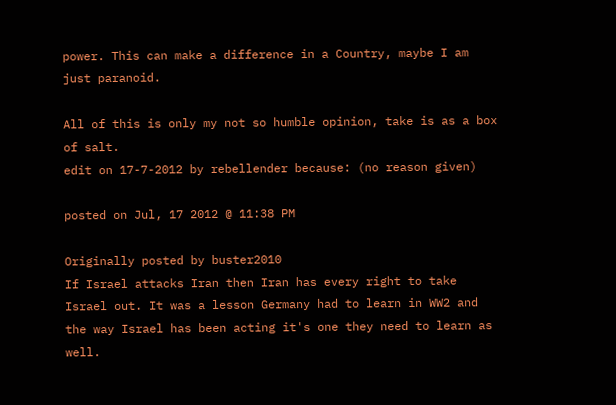power. This can make a difference in a Country, maybe I am just paranoid.

All of this is only my not so humble opinion, take is as a box of salt.
edit on 17-7-2012 by rebellender because: (no reason given)

posted on Jul, 17 2012 @ 11:38 PM

Originally posted by buster2010
If Israel attacks Iran then Iran has every right to take Israel out. It was a lesson Germany had to learn in WW2 and the way Israel has been acting it's one they need to learn as well.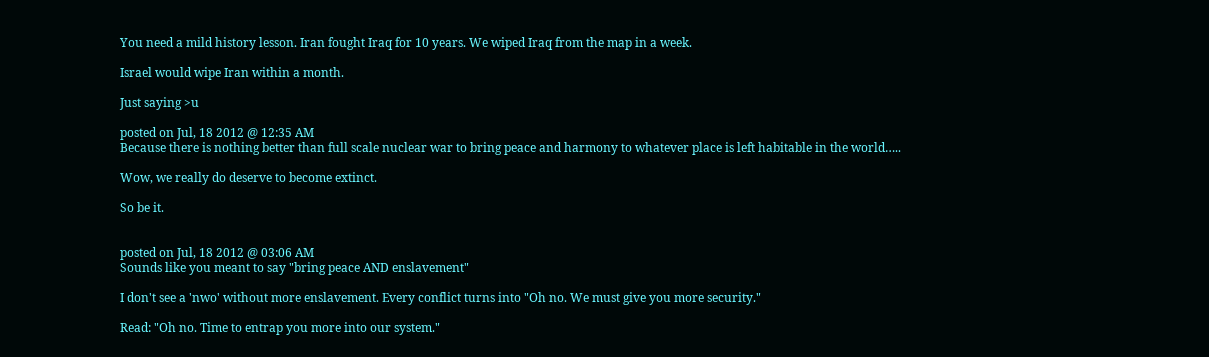You need a mild history lesson. Iran fought Iraq for 10 years. We wiped Iraq from the map in a week.

Israel would wipe Iran within a month.

Just saying >u

posted on Jul, 18 2012 @ 12:35 AM
Because there is nothing better than full scale nuclear war to bring peace and harmony to whatever place is left habitable in the world…..

Wow, we really do deserve to become extinct.

So be it.


posted on Jul, 18 2012 @ 03:06 AM
Sounds like you meant to say "bring peace AND enslavement"

I don't see a 'nwo' without more enslavement. Every conflict turns into "Oh no. We must give you more security."

Read: "Oh no. Time to entrap you more into our system."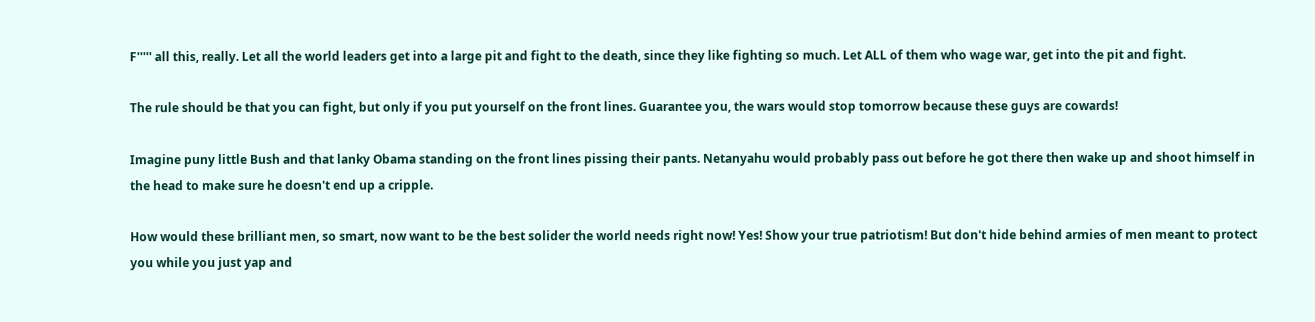F''''' all this, really. Let all the world leaders get into a large pit and fight to the death, since they like fighting so much. Let ALL of them who wage war, get into the pit and fight.

The rule should be that you can fight, but only if you put yourself on the front lines. Guarantee you, the wars would stop tomorrow because these guys are cowards!

Imagine puny little Bush and that lanky Obama standing on the front lines pissing their pants. Netanyahu would probably pass out before he got there then wake up and shoot himself in the head to make sure he doesn't end up a cripple.

How would these brilliant men, so smart, now want to be the best solider the world needs right now! Yes! Show your true patriotism! But don't hide behind armies of men meant to protect you while you just yap and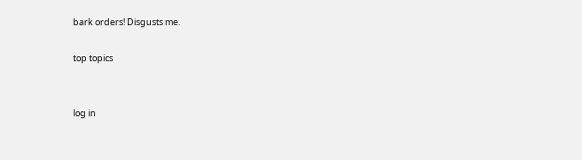bark orders! Disgusts me.

top topics


log in